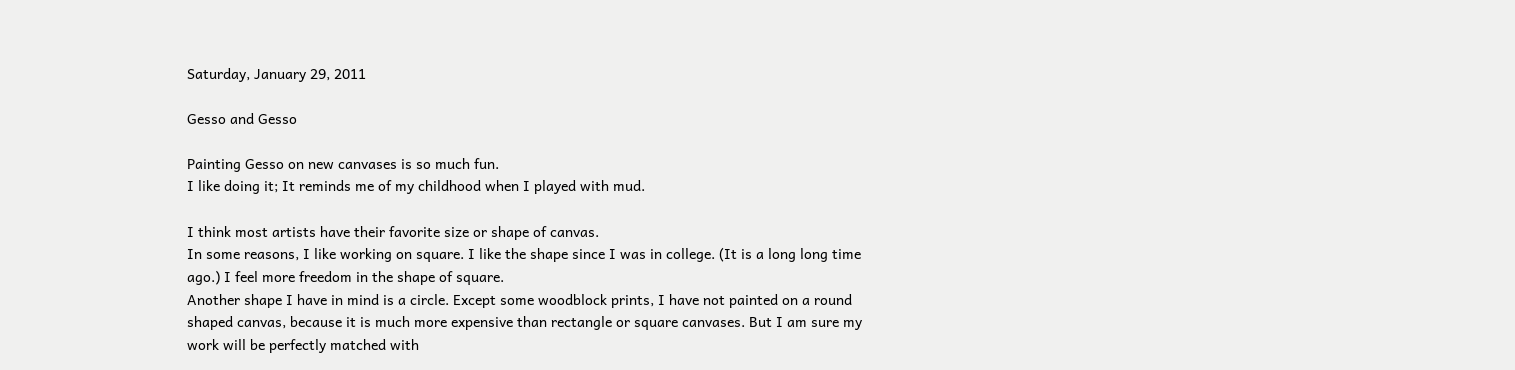Saturday, January 29, 2011

Gesso and Gesso

Painting Gesso on new canvases is so much fun.
I like doing it; It reminds me of my childhood when I played with mud.

I think most artists have their favorite size or shape of canvas.
In some reasons, I like working on square. I like the shape since I was in college. (It is a long long time ago.) I feel more freedom in the shape of square.
Another shape I have in mind is a circle. Except some woodblock prints, I have not painted on a round shaped canvas, because it is much more expensive than rectangle or square canvases. But I am sure my work will be perfectly matched with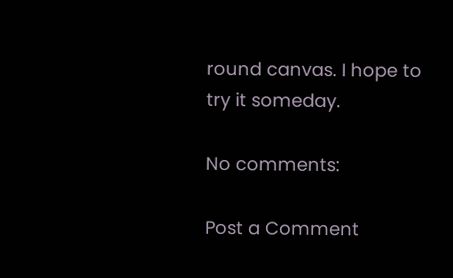round canvas. I hope to try it someday.

No comments:

Post a Comment